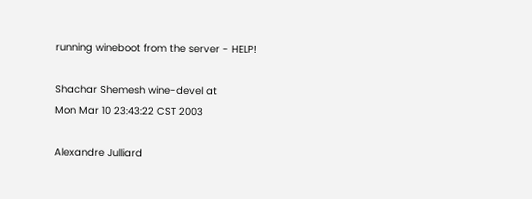running wineboot from the server - HELP!

Shachar Shemesh wine-devel at
Mon Mar 10 23:43:22 CST 2003

Alexandre Julliard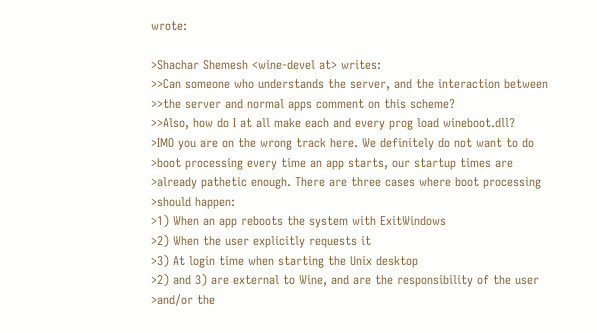wrote:

>Shachar Shemesh <wine-devel at> writes:
>>Can someone who understands the server, and the interaction between
>>the server and normal apps comment on this scheme?
>>Also, how do I at all make each and every prog load wineboot.dll?
>IMO you are on the wrong track here. We definitely do not want to do
>boot processing every time an app starts, our startup times are
>already pathetic enough. There are three cases where boot processing
>should happen:
>1) When an app reboots the system with ExitWindows
>2) When the user explicitly requests it
>3) At login time when starting the Unix desktop
>2) and 3) are external to Wine, and are the responsibility of the user
>and/or the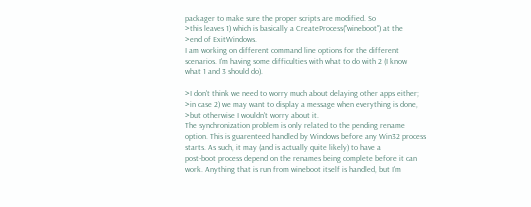packager to make sure the proper scripts are modified. So
>this leaves 1) which is basically a CreateProcess("wineboot") at the
>end of ExitWindows.
I am working on different command line options for the different
scenarios. I'm having some difficulties with what to do with 2 (I know
what 1 and 3 should do).

>I don't think we need to worry much about delaying other apps either;
>in case 2) we may want to display a message when everything is done,
>but otherwise I wouldn't worry about it.
The synchronization problem is only related to the pending rename
option. This is guarenteed handled by Windows before any Win32 process
starts. As such, it may (and is actually quite likely) to have a
post-boot process depend on the renames being complete before it can
work. Anything that is run from wineboot itself is handled, but I'm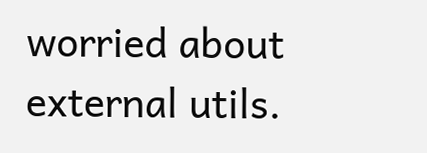worried about external utils.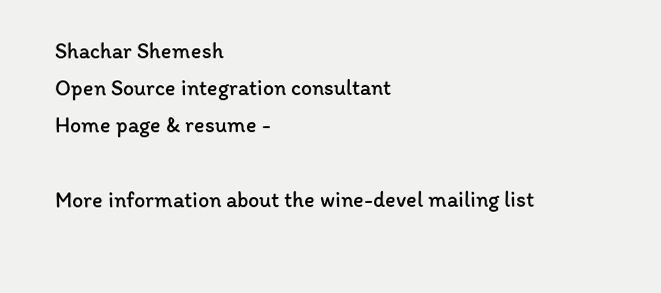Shachar Shemesh
Open Source integration consultant
Home page & resume -

More information about the wine-devel mailing list